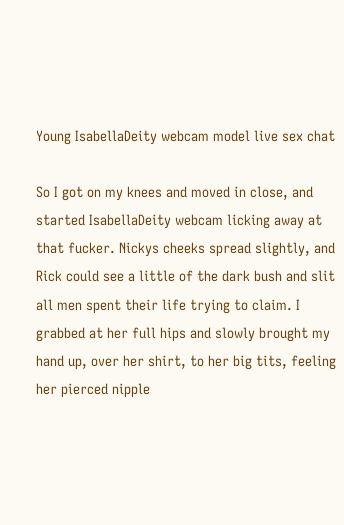Young IsabellaDeity webcam model live sex chat

So I got on my knees and moved in close, and started IsabellaDeity webcam licking away at that fucker. Nickys cheeks spread slightly, and Rick could see a little of the dark bush and slit all men spent their life trying to claim. I grabbed at her full hips and slowly brought my hand up, over her shirt, to her big tits, feeling her pierced nipple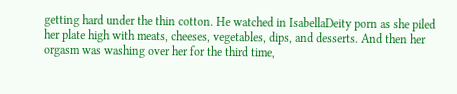getting hard under the thin cotton. He watched in IsabellaDeity porn as she piled her plate high with meats, cheeses, vegetables, dips, and desserts. And then her orgasm was washing over her for the third time,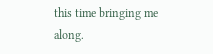this time bringing me along.